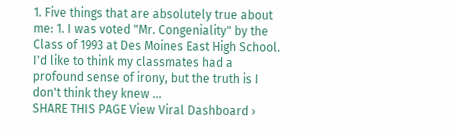1. Five things that are absolutely true about me: 1. I was voted "Mr. Congeniality" by the Class of 1993 at Des Moines East High School. I'd like to think my classmates had a profound sense of irony, but the truth is I don't think they knew ...
SHARE THIS PAGE View Viral Dashboard ›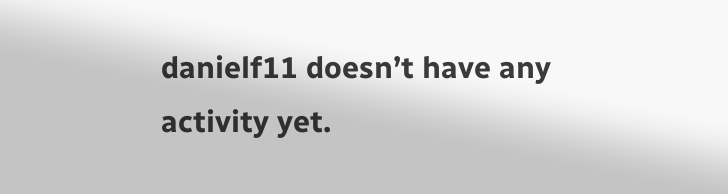danielf11 doesn’t have any activity yet.